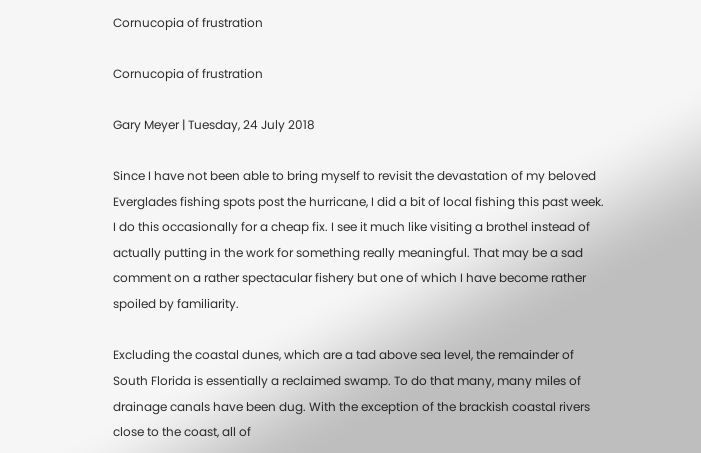Cornucopia of frustration

Cornucopia of frustration

Gary Meyer | Tuesday, 24 July 2018

Since I have not been able to bring myself to revisit the devastation of my beloved Everglades fishing spots post the hurricane, I did a bit of local fishing this past week. I do this occasionally for a cheap fix. I see it much like visiting a brothel instead of actually putting in the work for something really meaningful. That may be a sad comment on a rather spectacular fishery but one of which I have become rather spoiled by familiarity.

Excluding the coastal dunes, which are a tad above sea level, the remainder of South Florida is essentially a reclaimed swamp. To do that many, many miles of drainage canals have been dug. With the exception of the brackish coastal rivers close to the coast, all of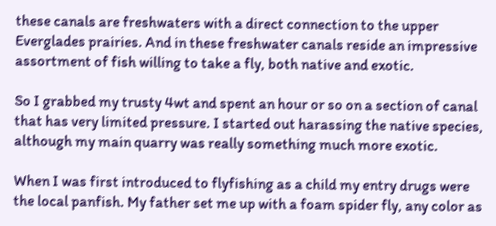these canals are freshwaters with a direct connection to the upper Everglades prairies. And in these freshwater canals reside an impressive assortment of fish willing to take a fly, both native and exotic.

So I grabbed my trusty 4wt and spent an hour or so on a section of canal that has very limited pressure. I started out harassing the native species, although my main quarry was really something much more exotic.

When I was first introduced to flyfishing as a child my entry drugs were the local panfish. My father set me up with a foam spider fly, any color as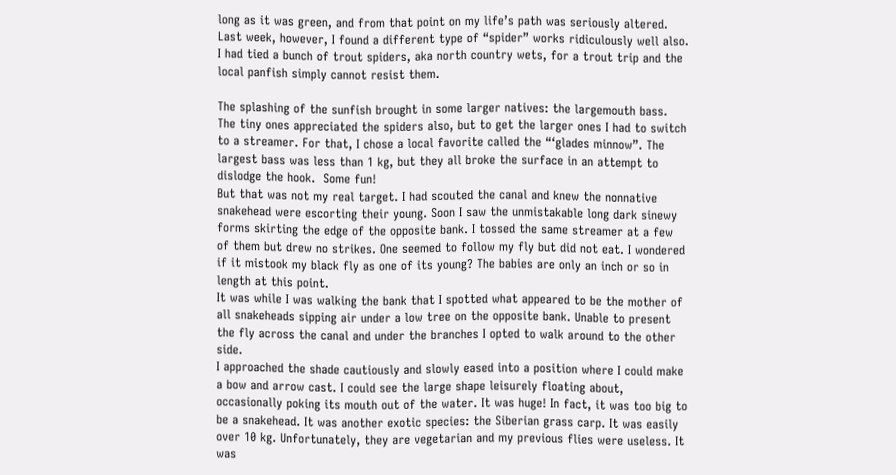long as it was green, and from that point on my life’s path was seriously altered. Last week, however, I found a different type of “spider” works ridiculously well also. I had tied a bunch of trout spiders, aka north country wets, for a trout trip and the local panfish simply cannot resist them.

The splashing of the sunfish brought in some larger natives: the largemouth bass. The tiny ones appreciated the spiders also, but to get the larger ones I had to switch to a streamer. For that, I chose a local favorite called the “‘glades minnow”. The largest bass was less than 1 kg, but they all broke the surface in an attempt to dislodge the hook.  Some fun!
But that was not my real target. I had scouted the canal and knew the nonnative snakehead were escorting their young. Soon I saw the unmistakable long dark sinewy forms skirting the edge of the opposite bank. I tossed the same streamer at a few of them but drew no strikes. One seemed to follow my fly but did not eat. I wondered if it mistook my black fly as one of its young? The babies are only an inch or so in length at this point.
It was while I was walking the bank that I spotted what appeared to be the mother of all snakeheads sipping air under a low tree on the opposite bank. Unable to present the fly across the canal and under the branches I opted to walk around to the other side.
I approached the shade cautiously and slowly eased into a position where I could make a bow and arrow cast. I could see the large shape leisurely floating about, occasionally poking its mouth out of the water. It was huge! In fact, it was too big to be a snakehead. It was another exotic species: the Siberian grass carp. It was easily over 10 kg. Unfortunately, they are vegetarian and my previous flies were useless. It was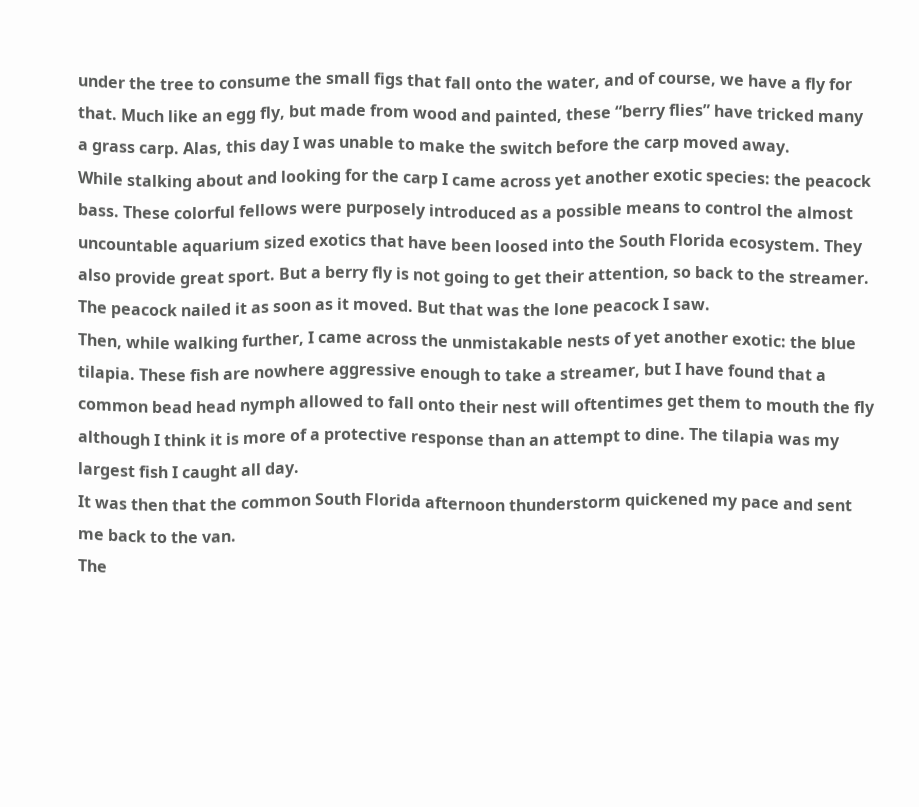under the tree to consume the small figs that fall onto the water, and of course, we have a fly for that. Much like an egg fly, but made from wood and painted, these “berry flies” have tricked many a grass carp. Alas, this day I was unable to make the switch before the carp moved away.
While stalking about and looking for the carp I came across yet another exotic species: the peacock bass. These colorful fellows were purposely introduced as a possible means to control the almost uncountable aquarium sized exotics that have been loosed into the South Florida ecosystem. They also provide great sport. But a berry fly is not going to get their attention, so back to the streamer. The peacock nailed it as soon as it moved. But that was the lone peacock I saw.
Then, while walking further, I came across the unmistakable nests of yet another exotic: the blue tilapia. These fish are nowhere aggressive enough to take a streamer, but I have found that a common bead head nymph allowed to fall onto their nest will oftentimes get them to mouth the fly although I think it is more of a protective response than an attempt to dine. The tilapia was my largest fish I caught all day.
It was then that the common South Florida afternoon thunderstorm quickened my pace and sent me back to the van.
The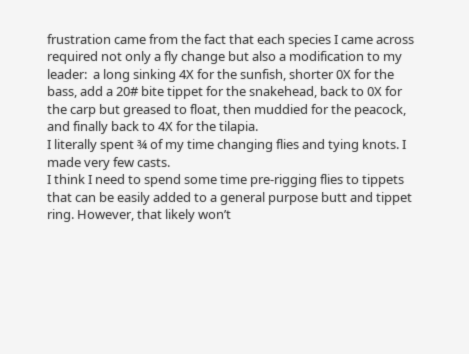frustration came from the fact that each species I came across required not only a fly change but also a modification to my leader:  a long sinking 4X for the sunfish, shorter 0X for the bass, add a 20# bite tippet for the snakehead, back to 0X for the carp but greased to float, then muddied for the peacock, and finally back to 4X for the tilapia.
I literally spent ¾ of my time changing flies and tying knots. I made very few casts.
I think I need to spend some time pre-rigging flies to tippets that can be easily added to a general purpose butt and tippet ring. However, that likely won’t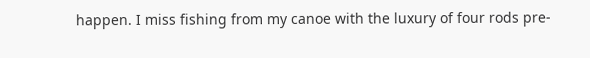happen. I miss fishing from my canoe with the luxury of four rods pre-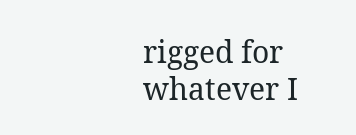rigged for whatever I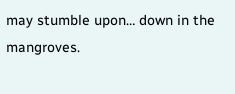may stumble upon… down in the mangroves.